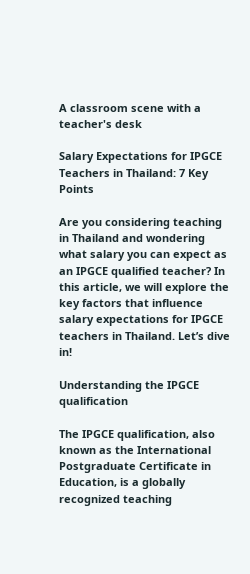A classroom scene with a teacher's desk

Salary Expectations for IPGCE Teachers in Thailand: 7 Key Points

Are you considering teaching in Thailand and wondering what salary you can expect as an IPGCE qualified teacher? In this article, we will explore the key factors that influence salary expectations for IPGCE teachers in Thailand. Let’s dive in!

Understanding the IPGCE qualification

The IPGCE qualification, also known as the International Postgraduate Certificate in Education, is a globally recognized teaching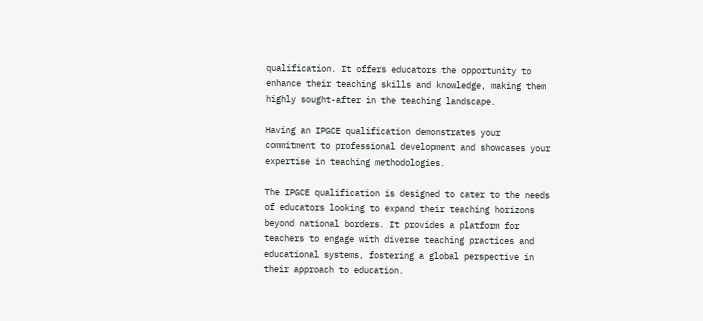qualification. It offers educators the opportunity to enhance their teaching skills and knowledge, making them highly sought-after in the teaching landscape.

Having an IPGCE qualification demonstrates your commitment to professional development and showcases your expertise in teaching methodologies.

The IPGCE qualification is designed to cater to the needs of educators looking to expand their teaching horizons beyond national borders. It provides a platform for teachers to engage with diverse teaching practices and educational systems, fostering a global perspective in their approach to education.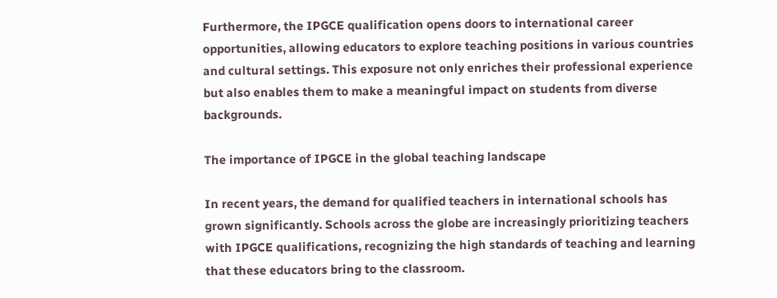Furthermore, the IPGCE qualification opens doors to international career opportunities, allowing educators to explore teaching positions in various countries and cultural settings. This exposure not only enriches their professional experience but also enables them to make a meaningful impact on students from diverse backgrounds.

The importance of IPGCE in the global teaching landscape

In recent years, the demand for qualified teachers in international schools has grown significantly. Schools across the globe are increasingly prioritizing teachers with IPGCE qualifications, recognizing the high standards of teaching and learning that these educators bring to the classroom.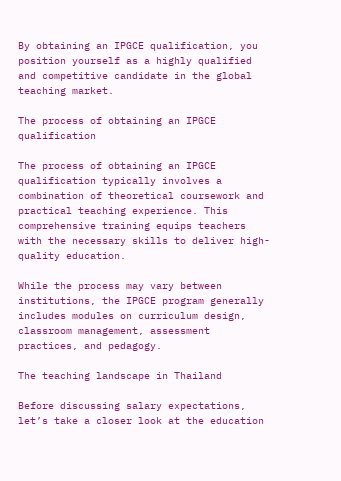By obtaining an IPGCE qualification, you position yourself as a highly qualified and competitive candidate in the global teaching market.

The process of obtaining an IPGCE qualification

The process of obtaining an IPGCE qualification typically involves a combination of theoretical coursework and practical teaching experience. This comprehensive training equips teachers with the necessary skills to deliver high-quality education.

While the process may vary between institutions, the IPGCE program generally includes modules on curriculum design, classroom management, assessment practices, and pedagogy.

The teaching landscape in Thailand

Before discussing salary expectations, let’s take a closer look at the education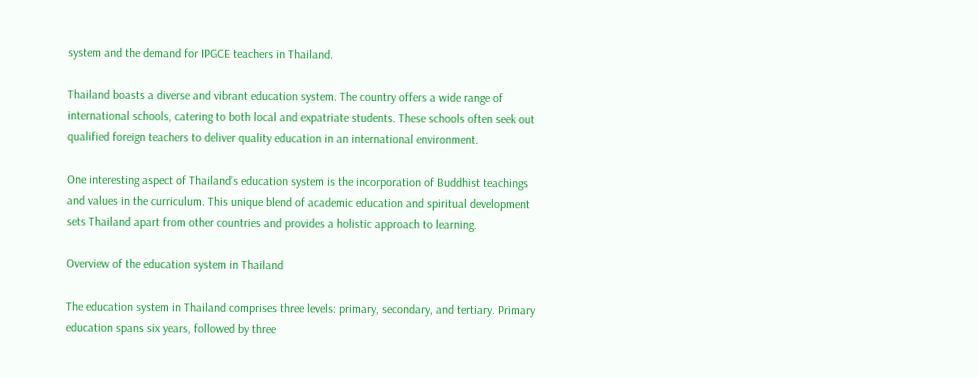system and the demand for IPGCE teachers in Thailand.

Thailand boasts a diverse and vibrant education system. The country offers a wide range of international schools, catering to both local and expatriate students. These schools often seek out qualified foreign teachers to deliver quality education in an international environment.

One interesting aspect of Thailand’s education system is the incorporation of Buddhist teachings and values in the curriculum. This unique blend of academic education and spiritual development sets Thailand apart from other countries and provides a holistic approach to learning.

Overview of the education system in Thailand

The education system in Thailand comprises three levels: primary, secondary, and tertiary. Primary education spans six years, followed by three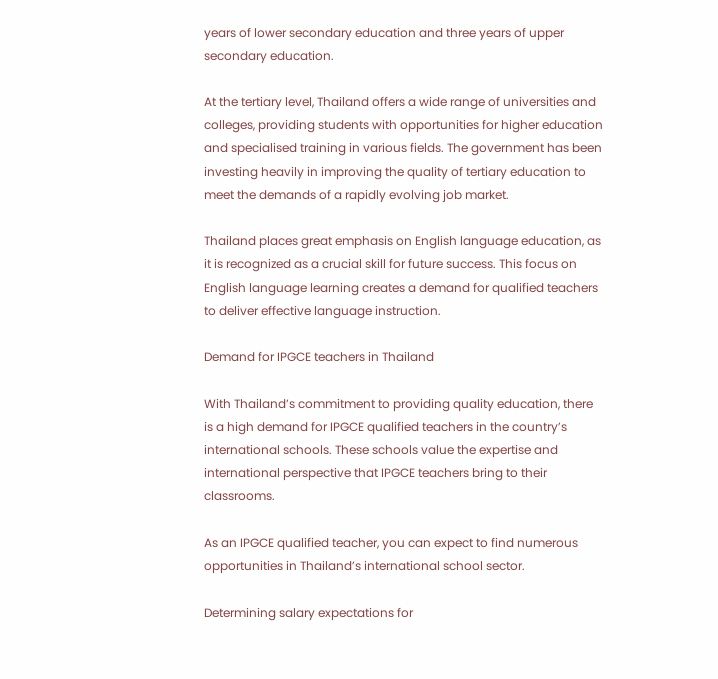years of lower secondary education and three years of upper secondary education.

At the tertiary level, Thailand offers a wide range of universities and colleges, providing students with opportunities for higher education and specialised training in various fields. The government has been investing heavily in improving the quality of tertiary education to meet the demands of a rapidly evolving job market.

Thailand places great emphasis on English language education, as it is recognized as a crucial skill for future success. This focus on English language learning creates a demand for qualified teachers to deliver effective language instruction.

Demand for IPGCE teachers in Thailand

With Thailand’s commitment to providing quality education, there is a high demand for IPGCE qualified teachers in the country’s international schools. These schools value the expertise and international perspective that IPGCE teachers bring to their classrooms.

As an IPGCE qualified teacher, you can expect to find numerous opportunities in Thailand’s international school sector.

Determining salary expectations for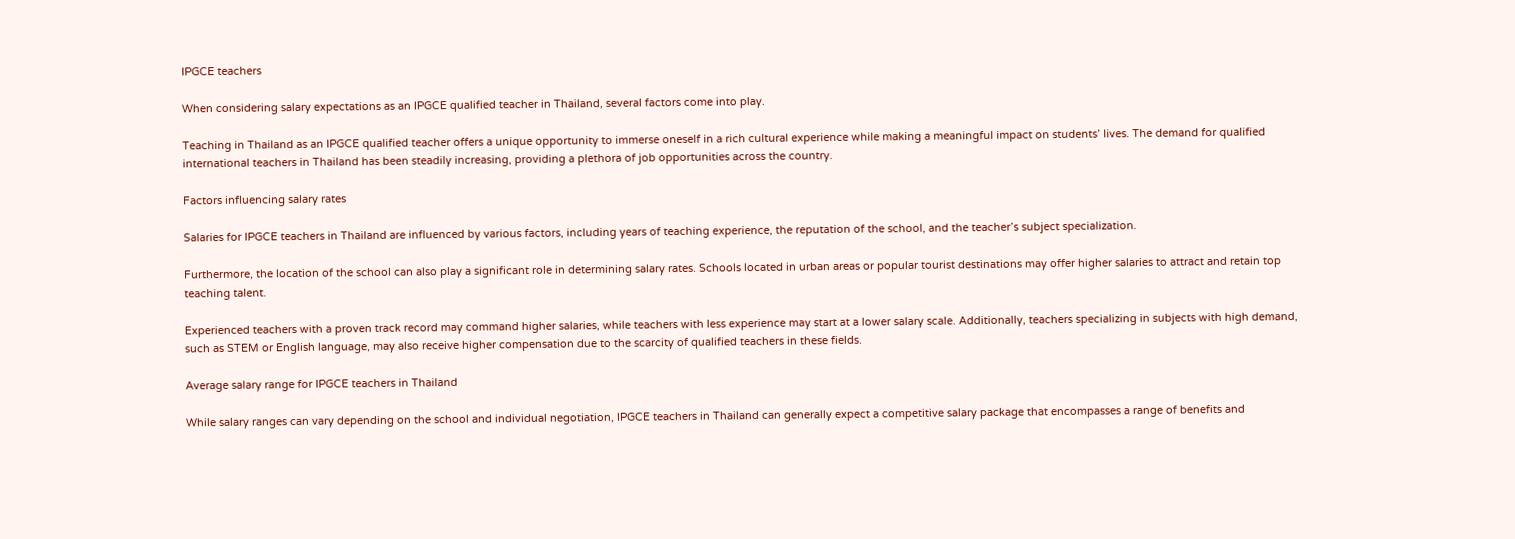IPGCE teachers

When considering salary expectations as an IPGCE qualified teacher in Thailand, several factors come into play.

Teaching in Thailand as an IPGCE qualified teacher offers a unique opportunity to immerse oneself in a rich cultural experience while making a meaningful impact on students’ lives. The demand for qualified international teachers in Thailand has been steadily increasing, providing a plethora of job opportunities across the country.

Factors influencing salary rates

Salaries for IPGCE teachers in Thailand are influenced by various factors, including years of teaching experience, the reputation of the school, and the teacher’s subject specialization.

Furthermore, the location of the school can also play a significant role in determining salary rates. Schools located in urban areas or popular tourist destinations may offer higher salaries to attract and retain top teaching talent.

Experienced teachers with a proven track record may command higher salaries, while teachers with less experience may start at a lower salary scale. Additionally, teachers specializing in subjects with high demand, such as STEM or English language, may also receive higher compensation due to the scarcity of qualified teachers in these fields.

Average salary range for IPGCE teachers in Thailand

While salary ranges can vary depending on the school and individual negotiation, IPGCE teachers in Thailand can generally expect a competitive salary package that encompasses a range of benefits and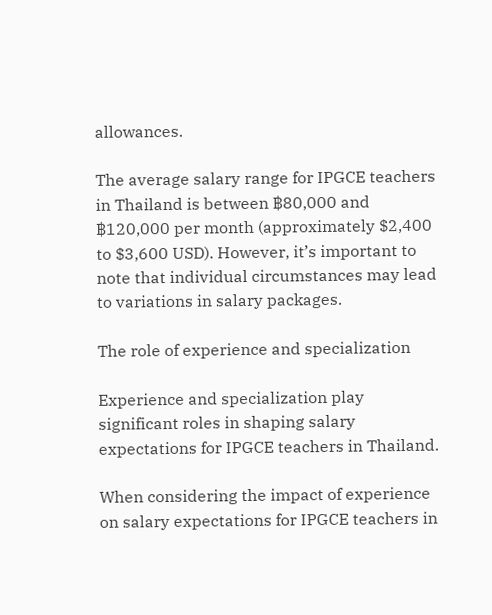allowances.

The average salary range for IPGCE teachers in Thailand is between ฿80,000 and ฿120,000 per month (approximately $2,400 to $3,600 USD). However, it’s important to note that individual circumstances may lead to variations in salary packages.

The role of experience and specialization

Experience and specialization play significant roles in shaping salary expectations for IPGCE teachers in Thailand.

When considering the impact of experience on salary expectations for IPGCE teachers in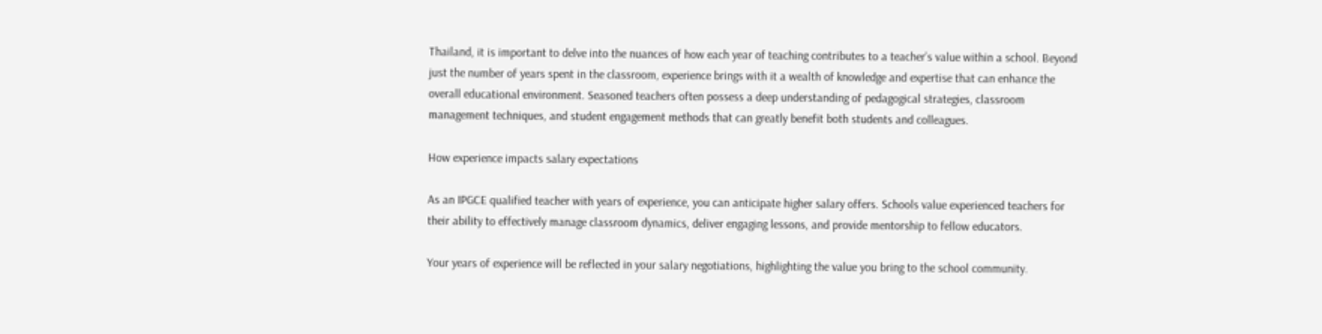Thailand, it is important to delve into the nuances of how each year of teaching contributes to a teacher’s value within a school. Beyond just the number of years spent in the classroom, experience brings with it a wealth of knowledge and expertise that can enhance the overall educational environment. Seasoned teachers often possess a deep understanding of pedagogical strategies, classroom management techniques, and student engagement methods that can greatly benefit both students and colleagues.

How experience impacts salary expectations

As an IPGCE qualified teacher with years of experience, you can anticipate higher salary offers. Schools value experienced teachers for their ability to effectively manage classroom dynamics, deliver engaging lessons, and provide mentorship to fellow educators.

Your years of experience will be reflected in your salary negotiations, highlighting the value you bring to the school community.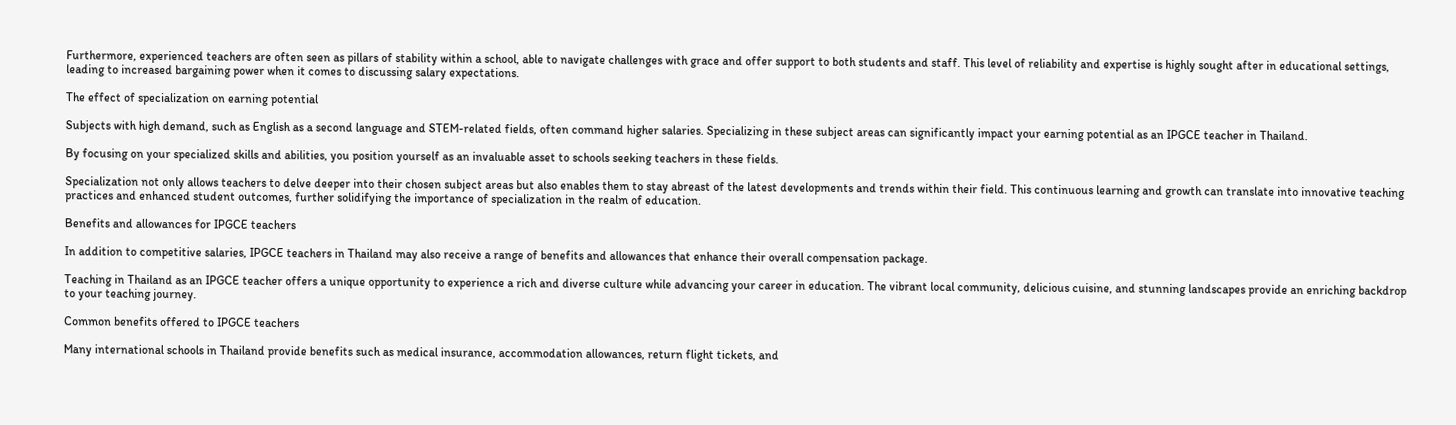Furthermore, experienced teachers are often seen as pillars of stability within a school, able to navigate challenges with grace and offer support to both students and staff. This level of reliability and expertise is highly sought after in educational settings, leading to increased bargaining power when it comes to discussing salary expectations.

The effect of specialization on earning potential

Subjects with high demand, such as English as a second language and STEM-related fields, often command higher salaries. Specializing in these subject areas can significantly impact your earning potential as an IPGCE teacher in Thailand.

By focusing on your specialized skills and abilities, you position yourself as an invaluable asset to schools seeking teachers in these fields.

Specialization not only allows teachers to delve deeper into their chosen subject areas but also enables them to stay abreast of the latest developments and trends within their field. This continuous learning and growth can translate into innovative teaching practices and enhanced student outcomes, further solidifying the importance of specialization in the realm of education.

Benefits and allowances for IPGCE teachers

In addition to competitive salaries, IPGCE teachers in Thailand may also receive a range of benefits and allowances that enhance their overall compensation package.

Teaching in Thailand as an IPGCE teacher offers a unique opportunity to experience a rich and diverse culture while advancing your career in education. The vibrant local community, delicious cuisine, and stunning landscapes provide an enriching backdrop to your teaching journey.

Common benefits offered to IPGCE teachers

Many international schools in Thailand provide benefits such as medical insurance, accommodation allowances, return flight tickets, and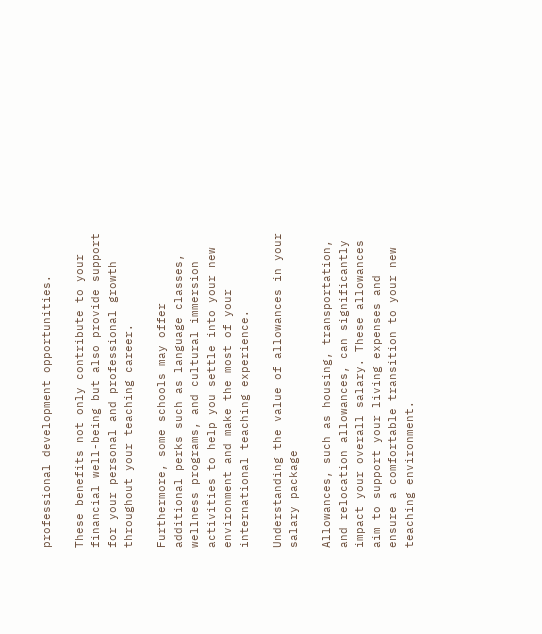professional development opportunities.

These benefits not only contribute to your financial well-being but also provide support for your personal and professional growth throughout your teaching career.

Furthermore, some schools may offer additional perks such as language classes, wellness programs, and cultural immersion activities to help you settle into your new environment and make the most of your international teaching experience.

Understanding the value of allowances in your salary package

Allowances, such as housing, transportation, and relocation allowances, can significantly impact your overall salary. These allowances aim to support your living expenses and ensure a comfortable transition to your new teaching environment.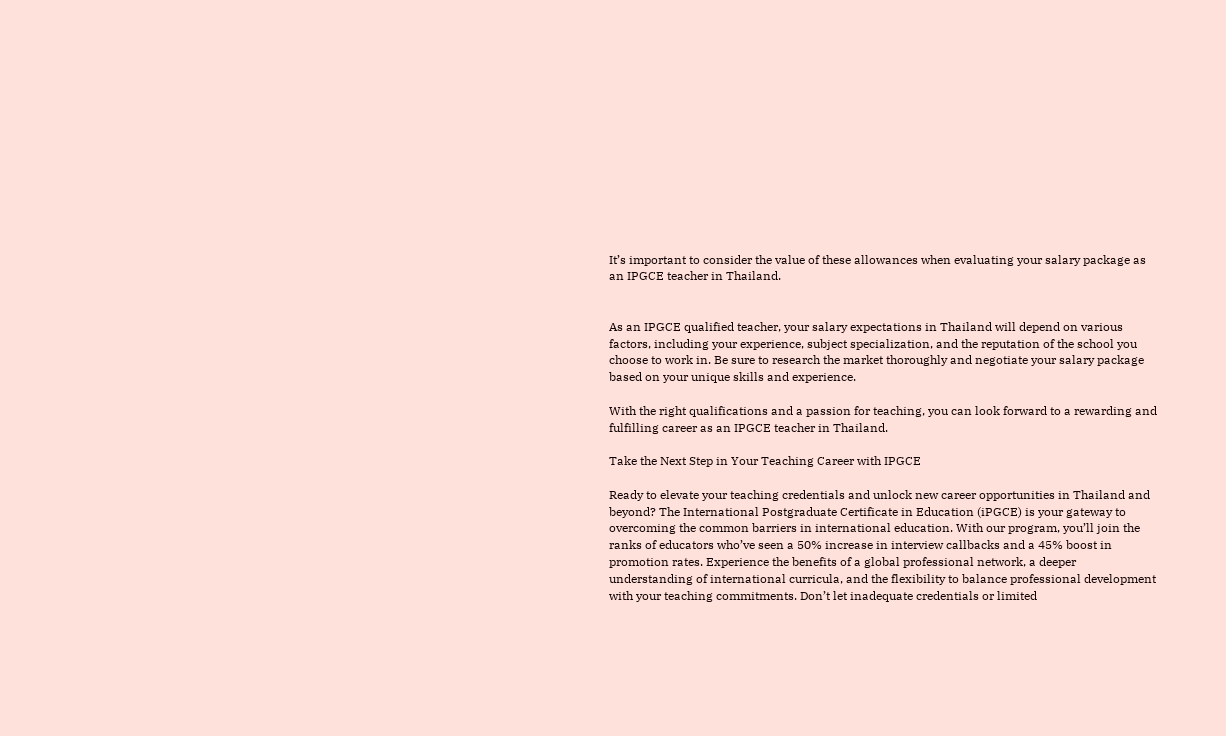It’s important to consider the value of these allowances when evaluating your salary package as an IPGCE teacher in Thailand.


As an IPGCE qualified teacher, your salary expectations in Thailand will depend on various factors, including your experience, subject specialization, and the reputation of the school you choose to work in. Be sure to research the market thoroughly and negotiate your salary package based on your unique skills and experience.

With the right qualifications and a passion for teaching, you can look forward to a rewarding and fulfilling career as an IPGCE teacher in Thailand.

Take the Next Step in Your Teaching Career with IPGCE

Ready to elevate your teaching credentials and unlock new career opportunities in Thailand and beyond? The International Postgraduate Certificate in Education (iPGCE) is your gateway to overcoming the common barriers in international education. With our program, you’ll join the ranks of educators who’ve seen a 50% increase in interview callbacks and a 45% boost in promotion rates. Experience the benefits of a global professional network, a deeper understanding of international curricula, and the flexibility to balance professional development with your teaching commitments. Don’t let inadequate credentials or limited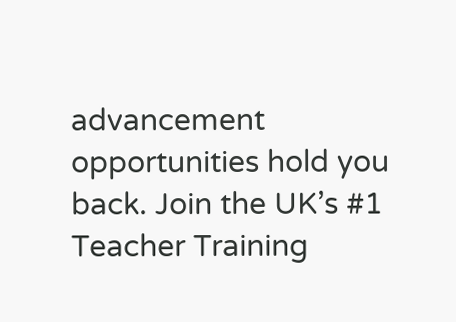advancement opportunities hold you back. Join the UK’s #1 Teacher Training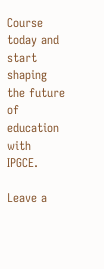Course today and start shaping the future of education with IPGCE.

Leave a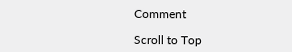Comment

Scroll to Top